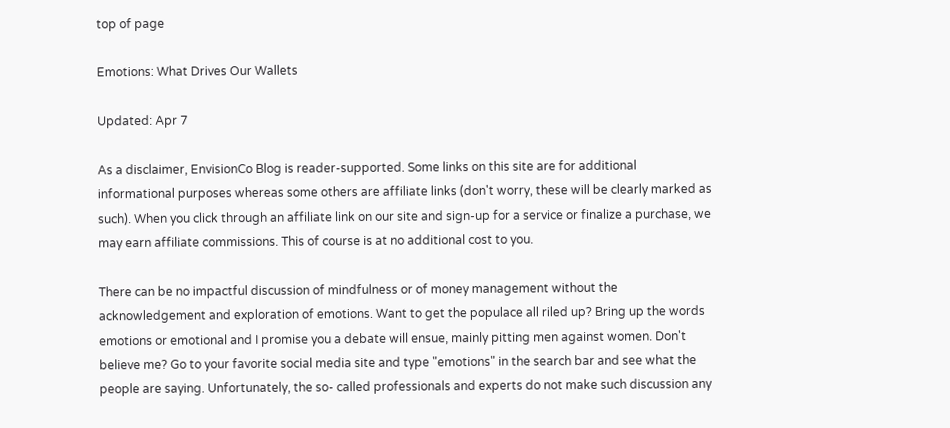top of page

Emotions: What Drives Our Wallets

Updated: Apr 7

As a disclaimer, EnvisionCo Blog is reader-supported. Some links on this site are for additional informational purposes whereas some others are affiliate links (don't worry, these will be clearly marked as such). When you click through an affiliate link on our site and sign-up for a service or finalize a purchase, we may earn affiliate commissions. This of course is at no additional cost to you.

There can be no impactful discussion of mindfulness or of money management without the acknowledgement and exploration of emotions. Want to get the populace all riled up? Bring up the words emotions or emotional and I promise you a debate will ensue, mainly pitting men against women. Don't believe me? Go to your favorite social media site and type "emotions" in the search bar and see what the people are saying. Unfortunately, the so- called professionals and experts do not make such discussion any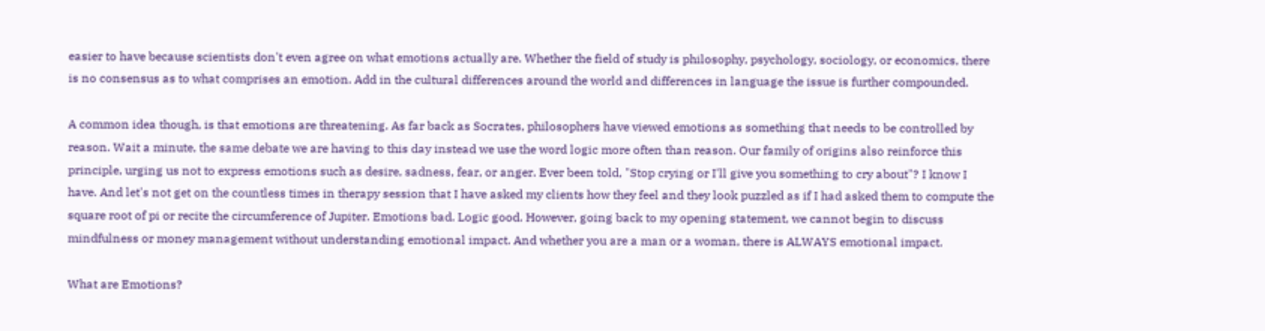easier to have because scientists don't even agree on what emotions actually are. Whether the field of study is philosophy, psychology, sociology, or economics, there is no consensus as to what comprises an emotion. Add in the cultural differences around the world and differences in language the issue is further compounded.

A common idea though, is that emotions are threatening. As far back as Socrates, philosophers have viewed emotions as something that needs to be controlled by reason. Wait a minute, the same debate we are having to this day instead we use the word logic more often than reason. Our family of origins also reinforce this principle, urging us not to express emotions such as desire, sadness, fear, or anger. Ever been told, "Stop crying or I'll give you something to cry about"? I know I have. And let's not get on the countless times in therapy session that I have asked my clients how they feel and they look puzzled as if I had asked them to compute the square root of pi or recite the circumference of Jupiter. Emotions bad. Logic good. However, going back to my opening statement, we cannot begin to discuss mindfulness or money management without understanding emotional impact. And whether you are a man or a woman, there is ALWAYS emotional impact.

What are Emotions?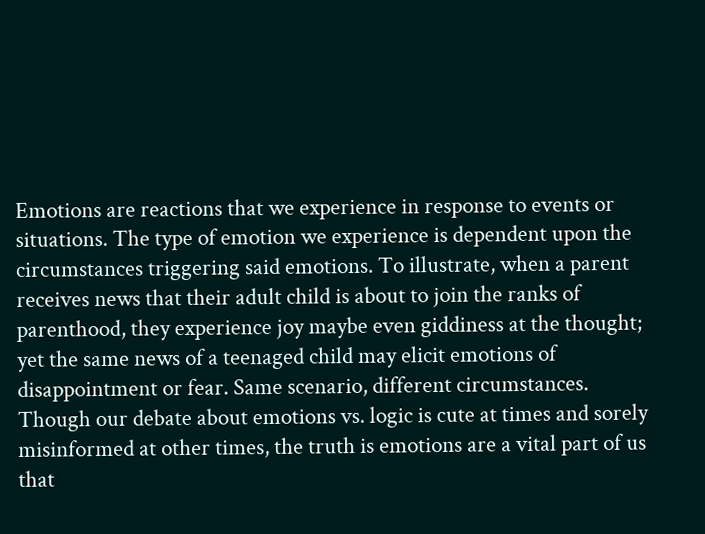Emotions are reactions that we experience in response to events or situations. The type of emotion we experience is dependent upon the circumstances triggering said emotions. To illustrate, when a parent receives news that their adult child is about to join the ranks of parenthood, they experience joy maybe even giddiness at the thought; yet the same news of a teenaged child may elicit emotions of disappointment or fear. Same scenario, different circumstances. Though our debate about emotions vs. logic is cute at times and sorely misinformed at other times, the truth is emotions are a vital part of us that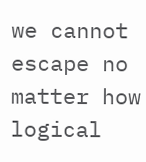we cannot escape no matter how logical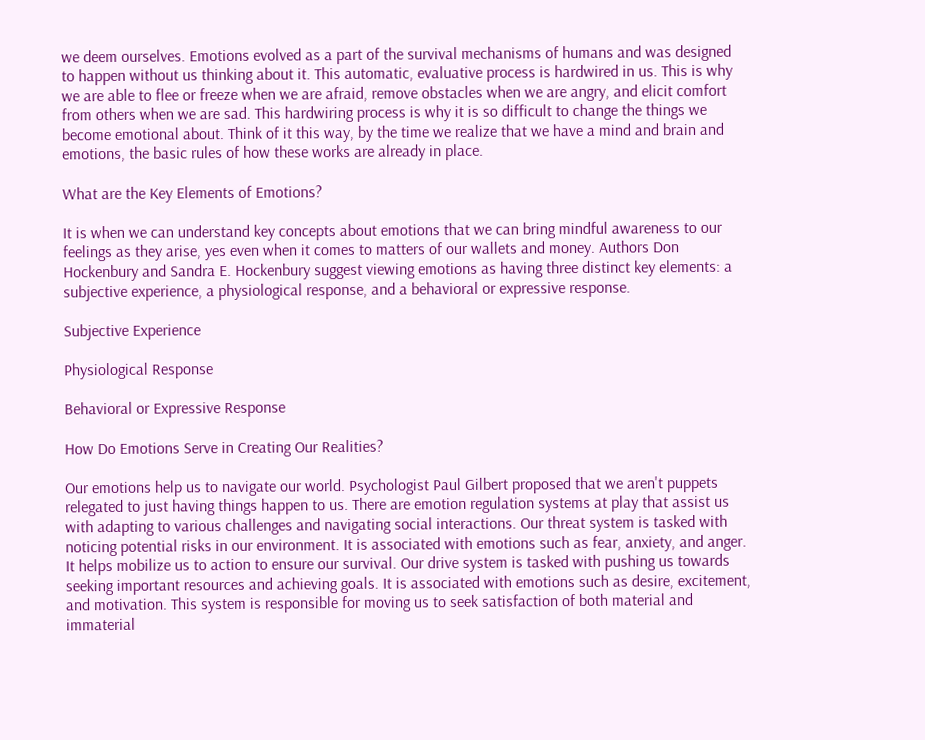we deem ourselves. Emotions evolved as a part of the survival mechanisms of humans and was designed to happen without us thinking about it. This automatic, evaluative process is hardwired in us. This is why we are able to flee or freeze when we are afraid, remove obstacles when we are angry, and elicit comfort from others when we are sad. This hardwiring process is why it is so difficult to change the things we become emotional about. Think of it this way, by the time we realize that we have a mind and brain and emotions, the basic rules of how these works are already in place.

What are the Key Elements of Emotions?

It is when we can understand key concepts about emotions that we can bring mindful awareness to our feelings as they arise, yes even when it comes to matters of our wallets and money. Authors Don Hockenbury and Sandra E. Hockenbury suggest viewing emotions as having three distinct key elements: a subjective experience, a physiological response, and a behavioral or expressive response.

Subjective Experience

Physiological Response

Behavioral or Expressive Response

How Do Emotions Serve in Creating Our Realities?

Our emotions help us to navigate our world. Psychologist Paul Gilbert proposed that we aren't puppets relegated to just having things happen to us. There are emotion regulation systems at play that assist us with adapting to various challenges and navigating social interactions. Our threat system is tasked with noticing potential risks in our environment. It is associated with emotions such as fear, anxiety, and anger. It helps mobilize us to action to ensure our survival. Our drive system is tasked with pushing us towards seeking important resources and achieving goals. It is associated with emotions such as desire, excitement, and motivation. This system is responsible for moving us to seek satisfaction of both material and immaterial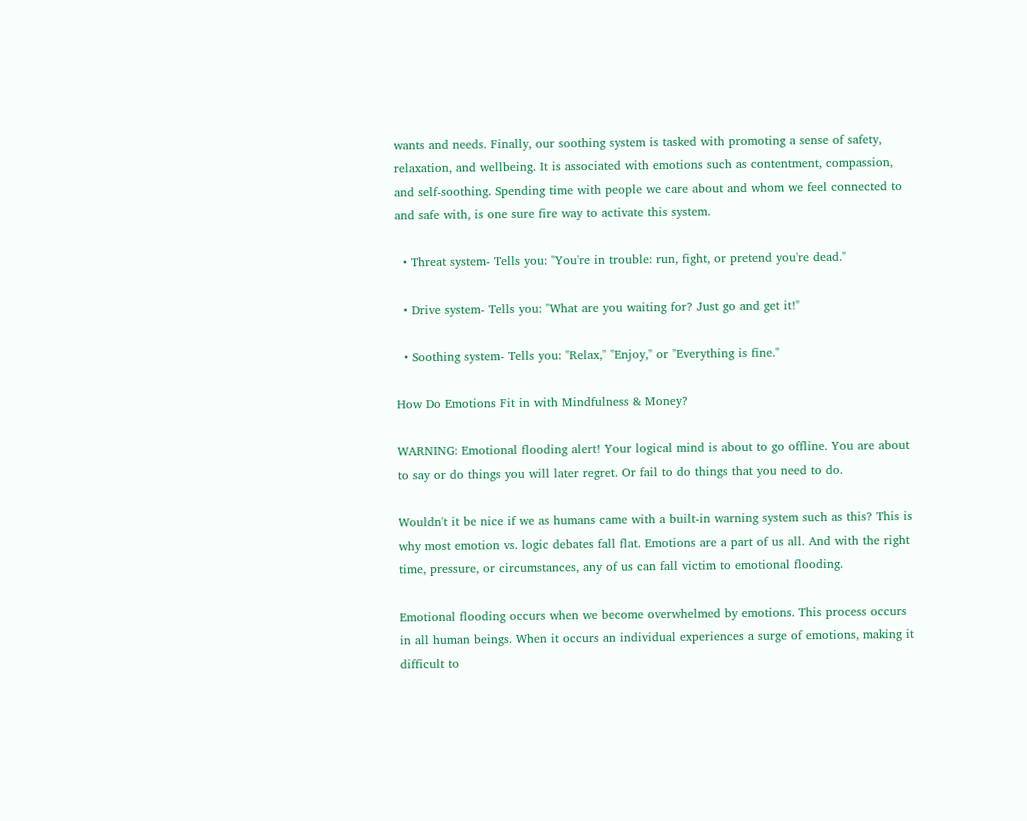wants and needs. Finally, our soothing system is tasked with promoting a sense of safety, relaxation, and wellbeing. It is associated with emotions such as contentment, compassion, and self-soothing. Spending time with people we care about and whom we feel connected to and safe with, is one sure fire way to activate this system.

  • Threat system- Tells you: "You're in trouble: run, fight, or pretend you're dead."

  • Drive system- Tells you: "What are you waiting for? Just go and get it!"

  • Soothing system- Tells you: "Relax," "Enjoy," or "Everything is fine."

How Do Emotions Fit in with Mindfulness & Money?

WARNING: Emotional flooding alert! Your logical mind is about to go offline. You are about to say or do things you will later regret. Or fail to do things that you need to do.

Wouldn't it be nice if we as humans came with a built-in warning system such as this? This is why most emotion vs. logic debates fall flat. Emotions are a part of us all. And with the right time, pressure, or circumstances, any of us can fall victim to emotional flooding.

Emotional flooding occurs when we become overwhelmed by emotions. This process occurs in all human beings. When it occurs an individual experiences a surge of emotions, making it difficult to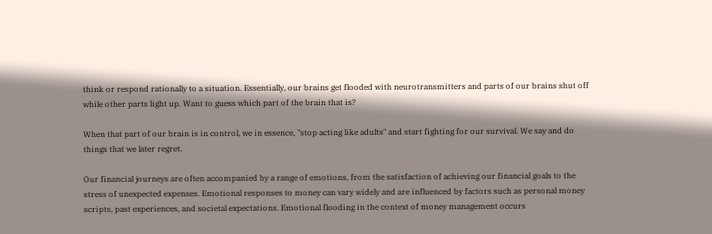think or respond rationally to a situation. Essentially, our brains get flooded with neurotransmitters and parts of our brains shut off while other parts light up. Want to guess which part of the brain that is?

When that part of our brain is in control, we in essence, "stop acting like adults" and start fighting for our survival. We say and do things that we later regret.

Our financial journeys are often accompanied by a range of emotions, from the satisfaction of achieving our financial goals to the stress of unexpected expenses. Emotional responses to money can vary widely and are influenced by factors such as personal money scripts, past experiences, and societal expectations. Emotional flooding in the context of money management occurs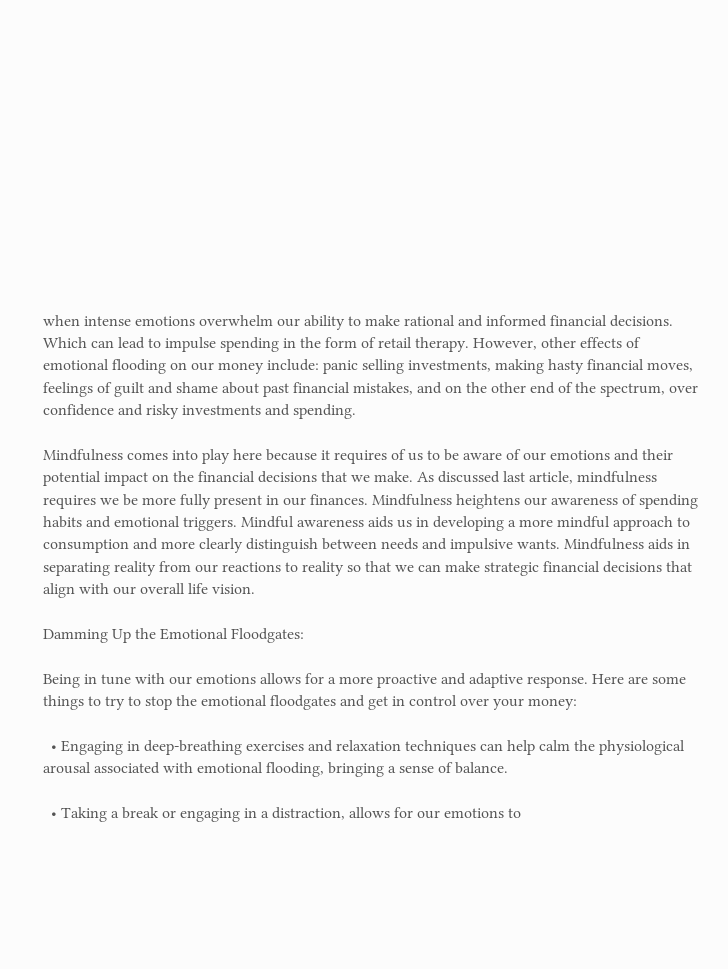when intense emotions overwhelm our ability to make rational and informed financial decisions. Which can lead to impulse spending in the form of retail therapy. However, other effects of emotional flooding on our money include: panic selling investments, making hasty financial moves, feelings of guilt and shame about past financial mistakes, and on the other end of the spectrum, over confidence and risky investments and spending.

Mindfulness comes into play here because it requires of us to be aware of our emotions and their potential impact on the financial decisions that we make. As discussed last article, mindfulness requires we be more fully present in our finances. Mindfulness heightens our awareness of spending habits and emotional triggers. Mindful awareness aids us in developing a more mindful approach to consumption and more clearly distinguish between needs and impulsive wants. Mindfulness aids in separating reality from our reactions to reality so that we can make strategic financial decisions that align with our overall life vision.

Damming Up the Emotional Floodgates:

Being in tune with our emotions allows for a more proactive and adaptive response. Here are some things to try to stop the emotional floodgates and get in control over your money:

  • Engaging in deep-breathing exercises and relaxation techniques can help calm the physiological arousal associated with emotional flooding, bringing a sense of balance.

  • Taking a break or engaging in a distraction, allows for our emotions to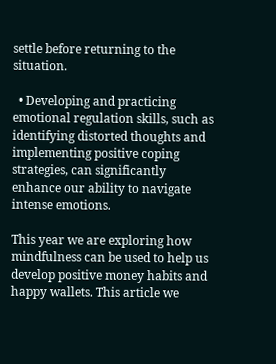settle before returning to the situation.

  • Developing and practicing emotional regulation skills, such as identifying distorted thoughts and implementing positive coping strategies, can significantly enhance our ability to navigate intense emotions.

This year we are exploring how mindfulness can be used to help us develop positive money habits and happy wallets. This article we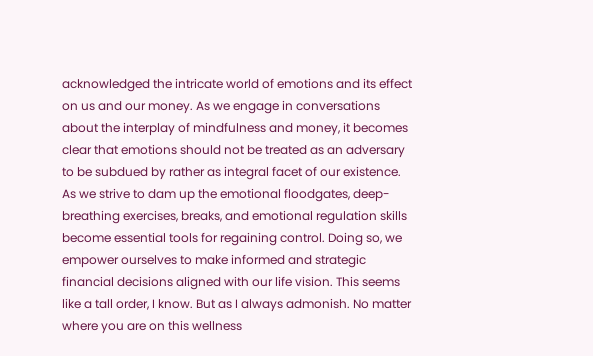acknowledged the intricate world of emotions and its effect on us and our money. As we engage in conversations about the interplay of mindfulness and money, it becomes clear that emotions should not be treated as an adversary to be subdued by rather as integral facet of our existence. As we strive to dam up the emotional floodgates, deep-breathing exercises, breaks, and emotional regulation skills become essential tools for regaining control. Doing so, we empower ourselves to make informed and strategic financial decisions aligned with our life vision. This seems like a tall order, I know. But as I always admonish. No matter where you are on this wellness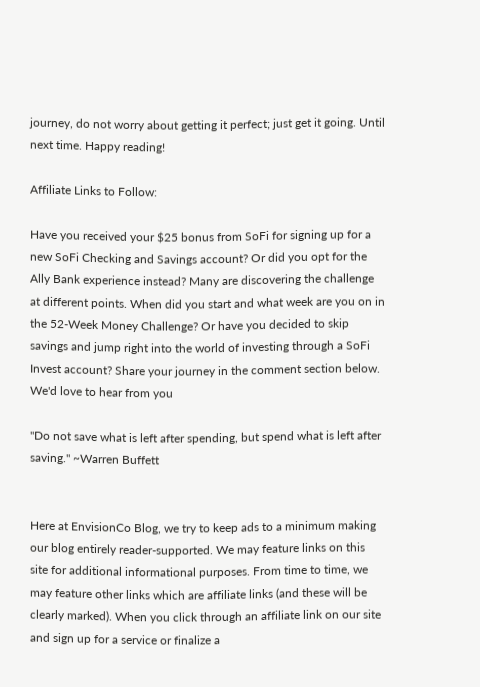journey, do not worry about getting it perfect; just get it going. Until next time. Happy reading!

Affiliate Links to Follow:

Have you received your $25 bonus from SoFi for signing up for a new SoFi Checking and Savings account? Or did you opt for the Ally Bank experience instead? Many are discovering the challenge at different points. When did you start and what week are you on in the 52-Week Money Challenge? Or have you decided to skip savings and jump right into the world of investing through a SoFi Invest account? Share your journey in the comment section below. We'd love to hear from you

"Do not save what is left after spending, but spend what is left after saving." ~Warren Buffett


Here at EnvisionCo Blog, we try to keep ads to a minimum making our blog entirely reader-supported. We may feature links on this site for additional informational purposes. From time to time, we may feature other links which are affiliate links (and these will be clearly marked). When you click through an affiliate link on our site and sign up for a service or finalize a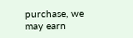purchase, we may earn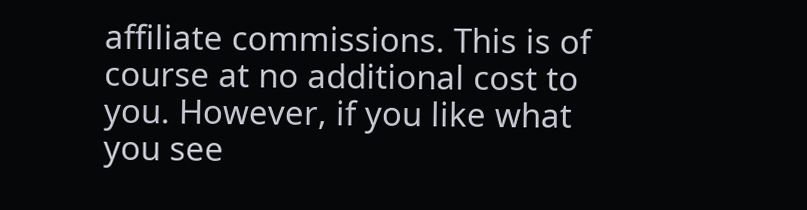affiliate commissions. This is of course at no additional cost to you. However, if you like what you see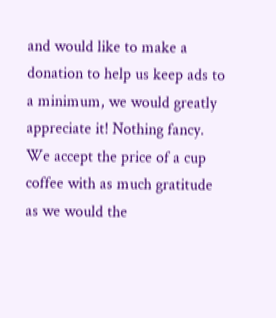and would like to make a donation to help us keep ads to a minimum, we would greatly appreciate it! Nothing fancy. We accept the price of a cup coffee with as much gratitude as we would the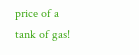price of a tank of gas!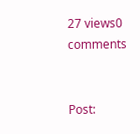27 views0 comments


Post: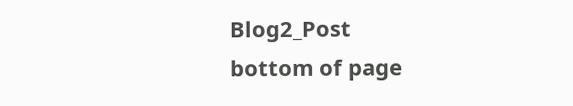Blog2_Post
bottom of page